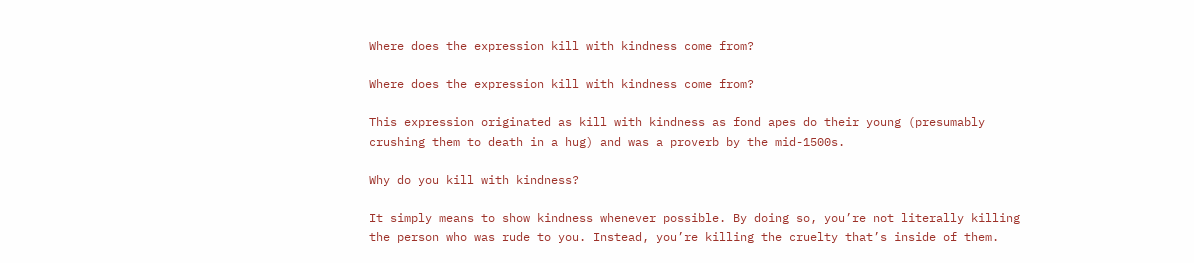Where does the expression kill with kindness come from?

Where does the expression kill with kindness come from?

This expression originated as kill with kindness as fond apes do their young (presumably crushing them to death in a hug) and was a proverb by the mid-1500s.

Why do you kill with kindness?

It simply means to show kindness whenever possible. By doing so, you’re not literally killing the person who was rude to you. Instead, you’re killing the cruelty that’s inside of them.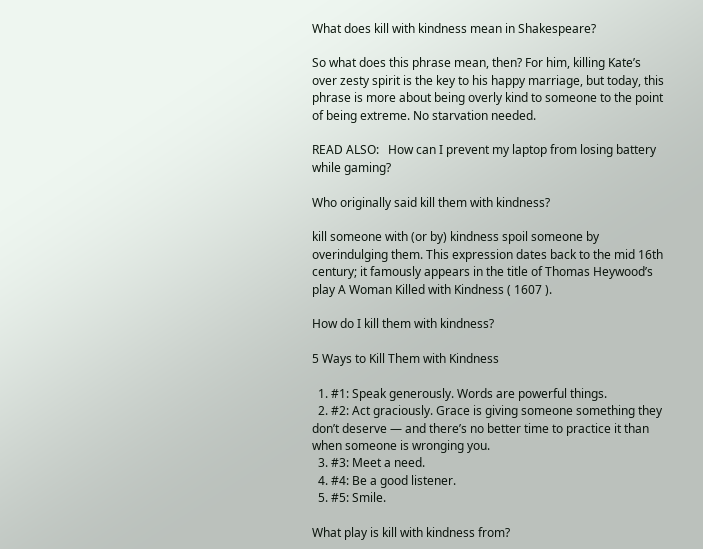What does kill with kindness mean in Shakespeare?

So what does this phrase mean, then? For him, killing Kate’s over zesty spirit is the key to his happy marriage, but today, this phrase is more about being overly kind to someone to the point of being extreme. No starvation needed.

READ ALSO:   How can I prevent my laptop from losing battery while gaming?

Who originally said kill them with kindness?

kill someone with (or by) kindness spoil someone by overindulging them. This expression dates back to the mid 16th century; it famously appears in the title of Thomas Heywood’s play A Woman Killed with Kindness ( 1607 ).

How do I kill them with kindness?

5 Ways to Kill Them with Kindness

  1. #1: Speak generously. Words are powerful things.
  2. #2: Act graciously. Grace is giving someone something they don’t deserve — and there’s no better time to practice it than when someone is wronging you.
  3. #3: Meet a need.
  4. #4: Be a good listener.
  5. #5: Smile.

What play is kill with kindness from?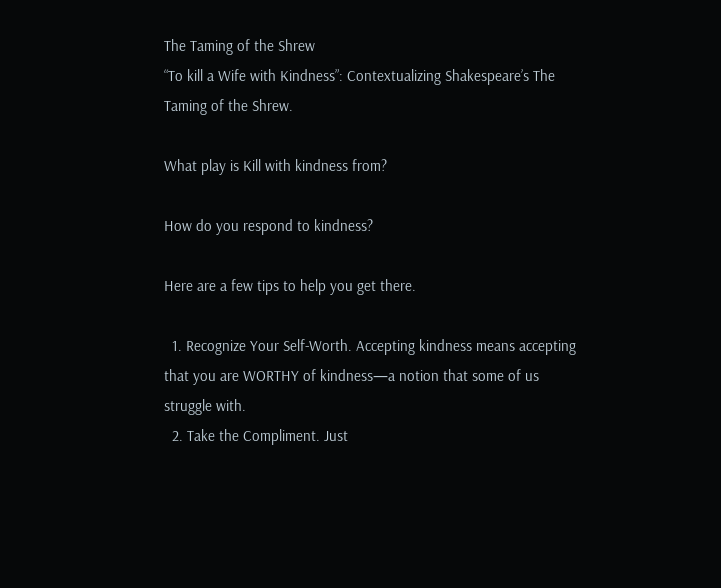The Taming of the Shrew
“To kill a Wife with Kindness”: Contextualizing Shakespeare’s The Taming of the Shrew.

What play is Kill with kindness from?

How do you respond to kindness?

Here are a few tips to help you get there.

  1. Recognize Your Self-Worth. Accepting kindness means accepting that you are WORTHY of kindness—a notion that some of us struggle with.
  2. Take the Compliment. Just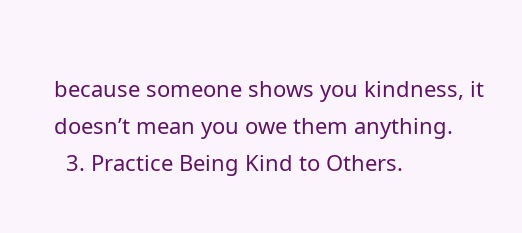because someone shows you kindness, it doesn’t mean you owe them anything.
  3. Practice Being Kind to Others.